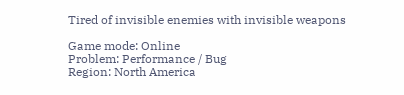Tired of invisible enemies with invisible weapons

Game mode: Online
Problem: Performance / Bug
Region: North America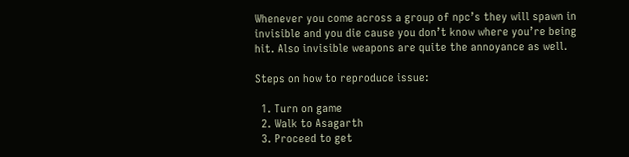Whenever you come across a group of npc’s they will spawn in invisible and you die cause you don’t know where you’re being hit. Also invisible weapons are quite the annoyance as well.

Steps on how to reproduce issue:

  1. Turn on game
  2. Walk to Asagarth
  3. Proceed to get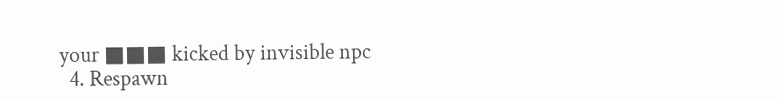your ■■■ kicked by invisible npc
  4. Respawn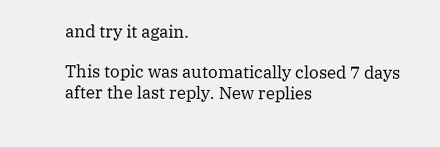and try it again.

This topic was automatically closed 7 days after the last reply. New replies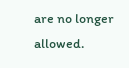are no longer allowed.